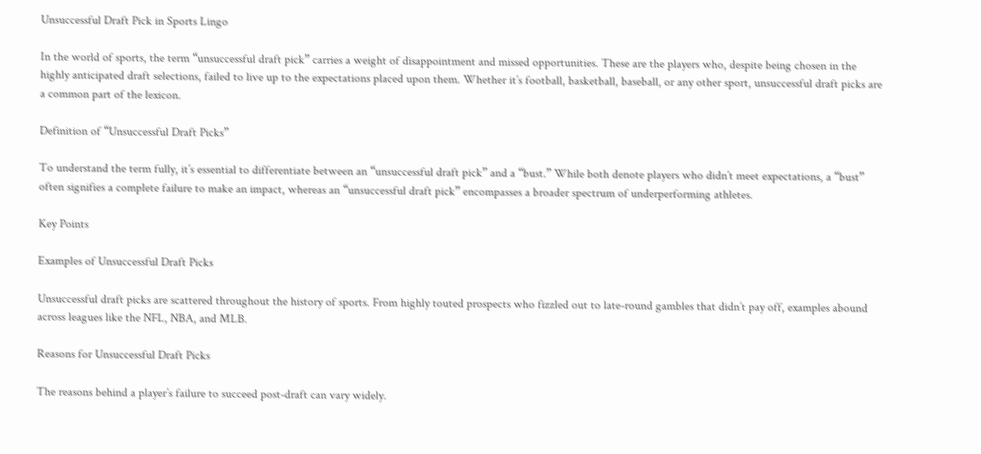Unsuccessful Draft Pick in Sports Lingo

In the world of sports, the term “unsuccessful draft pick” carries a weight of disappointment and missed opportunities. These are the players who, despite being chosen in the highly anticipated draft selections, failed to live up to the expectations placed upon them. Whether it’s football, basketball, baseball, or any other sport, unsuccessful draft picks are a common part of the lexicon.

Definition of “Unsuccessful Draft Picks”

To understand the term fully, it’s essential to differentiate between an “unsuccessful draft pick” and a “bust.” While both denote players who didn’t meet expectations, a “bust” often signifies a complete failure to make an impact, whereas an “unsuccessful draft pick” encompasses a broader spectrum of underperforming athletes.

Key Points

Examples of Unsuccessful Draft Picks

Unsuccessful draft picks are scattered throughout the history of sports. From highly touted prospects who fizzled out to late-round gambles that didn’t pay off, examples abound across leagues like the NFL, NBA, and MLB.

Reasons for Unsuccessful Draft Picks

The reasons behind a player’s failure to succeed post-draft can vary widely.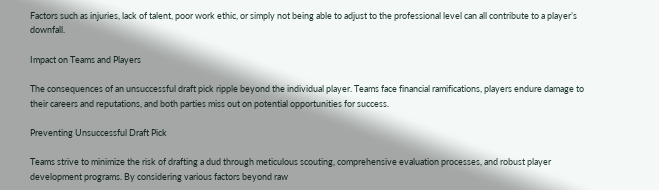Factors such as injuries, lack of talent, poor work ethic, or simply not being able to adjust to the professional level can all contribute to a player’s downfall.

Impact on Teams and Players

The consequences of an unsuccessful draft pick ripple beyond the individual player. Teams face financial ramifications, players endure damage to their careers and reputations, and both parties miss out on potential opportunities for success.

Preventing Unsuccessful Draft Pick

Teams strive to minimize the risk of drafting a dud through meticulous scouting, comprehensive evaluation processes, and robust player development programs. By considering various factors beyond raw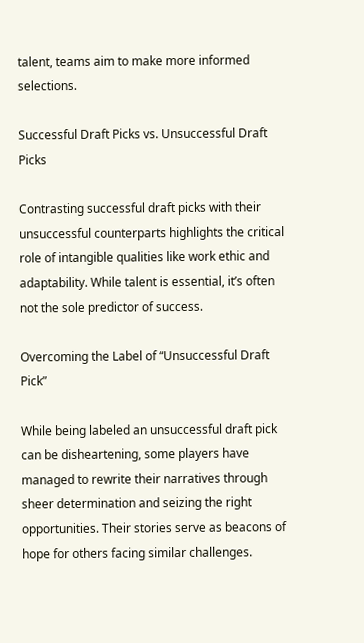talent, teams aim to make more informed selections.

Successful Draft Picks vs. Unsuccessful Draft Picks

Contrasting successful draft picks with their unsuccessful counterparts highlights the critical role of intangible qualities like work ethic and adaptability. While talent is essential, it’s often not the sole predictor of success.

Overcoming the Label of “Unsuccessful Draft Pick”

While being labeled an unsuccessful draft pick can be disheartening, some players have managed to rewrite their narratives through sheer determination and seizing the right opportunities. Their stories serve as beacons of hope for others facing similar challenges.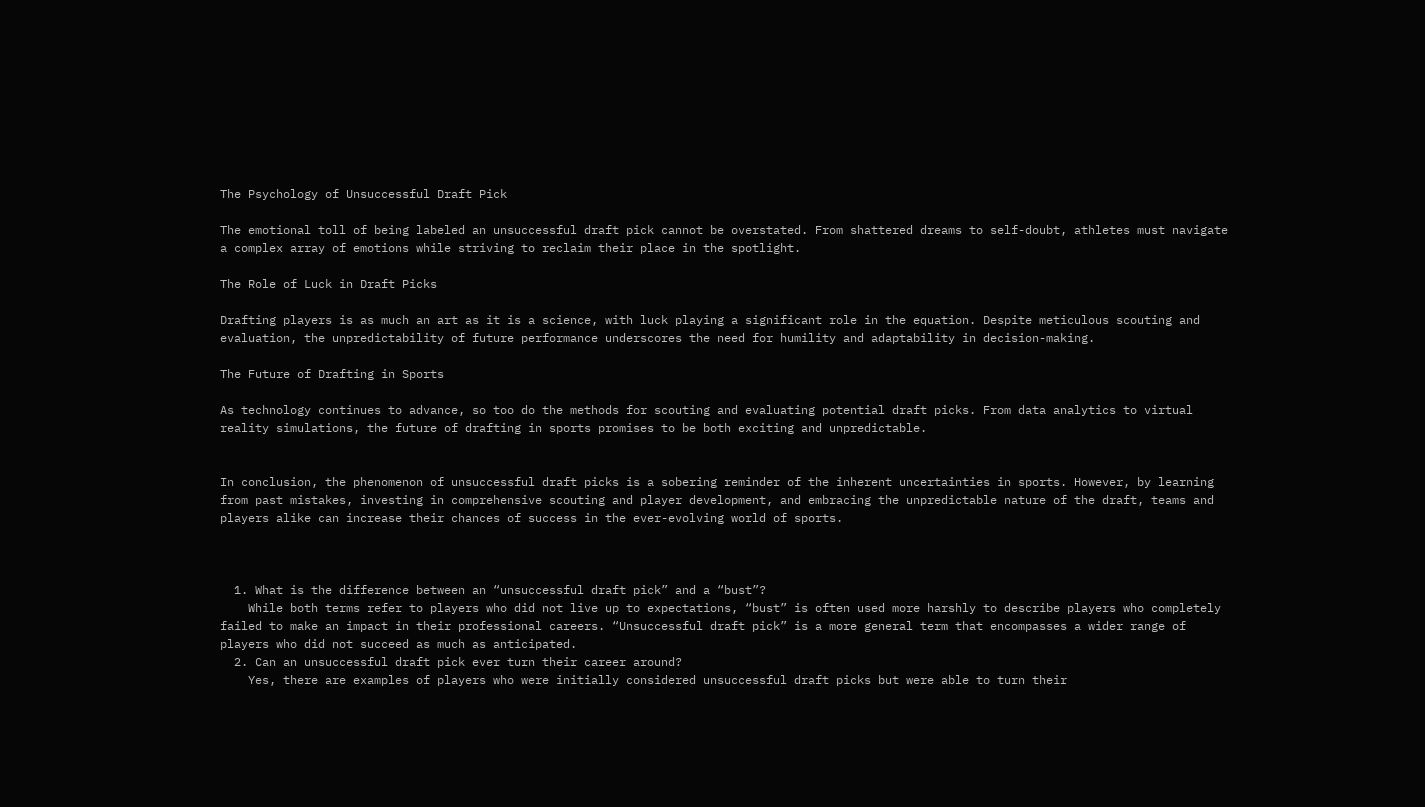The Psychology of Unsuccessful Draft Pick

The emotional toll of being labeled an unsuccessful draft pick cannot be overstated. From shattered dreams to self-doubt, athletes must navigate a complex array of emotions while striving to reclaim their place in the spotlight.

The Role of Luck in Draft Picks

Drafting players is as much an art as it is a science, with luck playing a significant role in the equation. Despite meticulous scouting and evaluation, the unpredictability of future performance underscores the need for humility and adaptability in decision-making.

The Future of Drafting in Sports

As technology continues to advance, so too do the methods for scouting and evaluating potential draft picks. From data analytics to virtual reality simulations, the future of drafting in sports promises to be both exciting and unpredictable.


In conclusion, the phenomenon of unsuccessful draft picks is a sobering reminder of the inherent uncertainties in sports. However, by learning from past mistakes, investing in comprehensive scouting and player development, and embracing the unpredictable nature of the draft, teams and players alike can increase their chances of success in the ever-evolving world of sports.



  1. What is the difference between an “unsuccessful draft pick” and a “bust”?
    While both terms refer to players who did not live up to expectations, “bust” is often used more harshly to describe players who completely failed to make an impact in their professional careers. “Unsuccessful draft pick” is a more general term that encompasses a wider range of players who did not succeed as much as anticipated.
  2. Can an unsuccessful draft pick ever turn their career around?
    Yes, there are examples of players who were initially considered unsuccessful draft picks but were able to turn their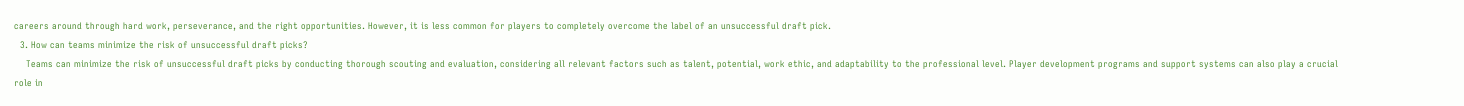careers around through hard work, perseverance, and the right opportunities. However, it is less common for players to completely overcome the label of an unsuccessful draft pick.
  3. How can teams minimize the risk of unsuccessful draft picks?
    Teams can minimize the risk of unsuccessful draft picks by conducting thorough scouting and evaluation, considering all relevant factors such as talent, potential, work ethic, and adaptability to the professional level. Player development programs and support systems can also play a crucial role in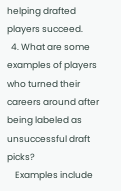helping drafted players succeed.
  4. What are some examples of players who turned their careers around after being labeled as unsuccessful draft picks?
    Examples include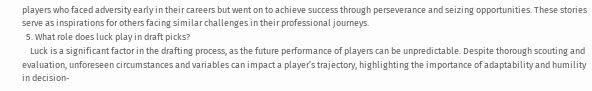players who faced adversity early in their careers but went on to achieve success through perseverance and seizing opportunities. These stories serve as inspirations for others facing similar challenges in their professional journeys.
  5. What role does luck play in draft picks?
    Luck is a significant factor in the drafting process, as the future performance of players can be unpredictable. Despite thorough scouting and evaluation, unforeseen circumstances and variables can impact a player’s trajectory, highlighting the importance of adaptability and humility in decision-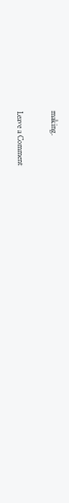making.

Leave a Comment